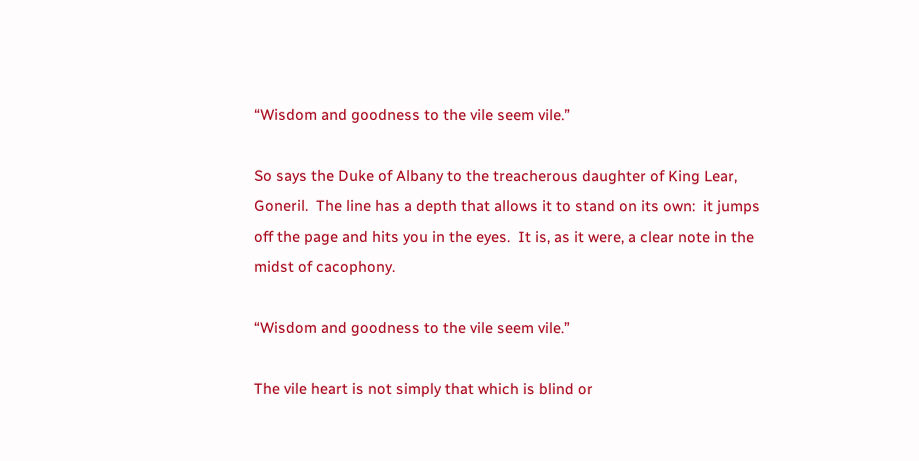“Wisdom and goodness to the vile seem vile.”

So says the Duke of Albany to the treacherous daughter of King Lear, Goneril.  The line has a depth that allows it to stand on its own:  it jumps off the page and hits you in the eyes.  It is, as it were, a clear note in the midst of cacophony.

“Wisdom and goodness to the vile seem vile.”

The vile heart is not simply that which is blind or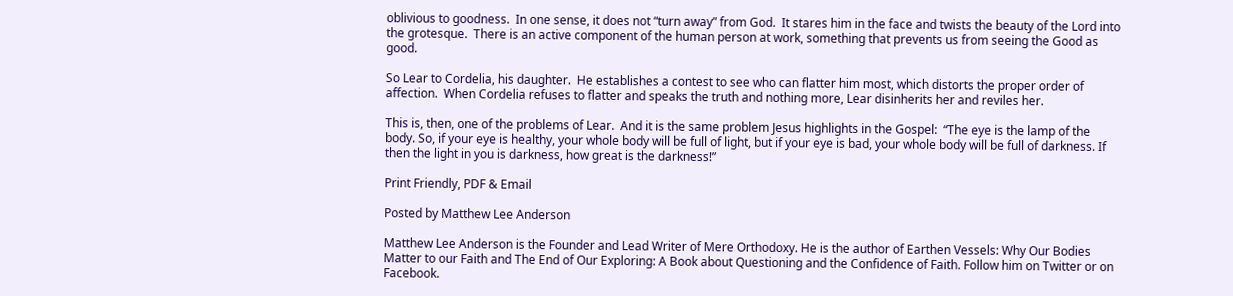oblivious to goodness.  In one sense, it does not “turn away” from God.  It stares him in the face and twists the beauty of the Lord into the grotesque.  There is an active component of the human person at work, something that prevents us from seeing the Good as good.

So Lear to Cordelia, his daughter.  He establishes a contest to see who can flatter him most, which distorts the proper order of affection.  When Cordelia refuses to flatter and speaks the truth and nothing more, Lear disinherits her and reviles her.

This is, then, one of the problems of Lear.  And it is the same problem Jesus highlights in the Gospel:  “The eye is the lamp of the body. So, if your eye is healthy, your whole body will be full of light, but if your eye is bad, your whole body will be full of darkness. If then the light in you is darkness, how great is the darkness!”

Print Friendly, PDF & Email

Posted by Matthew Lee Anderson

Matthew Lee Anderson is the Founder and Lead Writer of Mere Orthodoxy. He is the author of Earthen Vessels: Why Our Bodies Matter to our Faith and The End of Our Exploring: A Book about Questioning and the Confidence of Faith. Follow him on Twitter or on Facebook.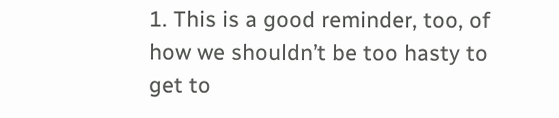1. This is a good reminder, too, of how we shouldn’t be too hasty to get to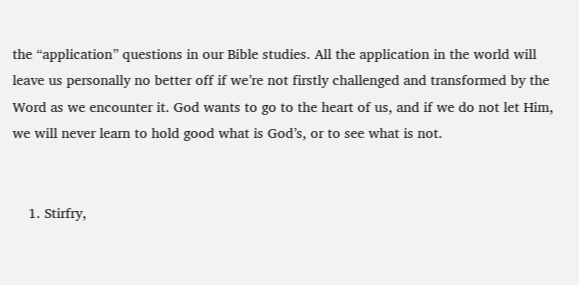the “application” questions in our Bible studies. All the application in the world will leave us personally no better off if we’re not firstly challenged and transformed by the Word as we encounter it. God wants to go to the heart of us, and if we do not let Him, we will never learn to hold good what is God’s, or to see what is not.


    1. Stirfry,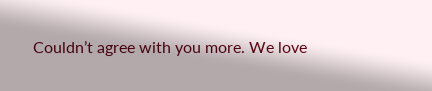Couldn’t agree with you more. We love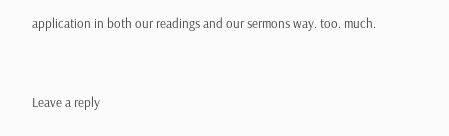application in both our readings and our sermons way. too. much.



Leave a reply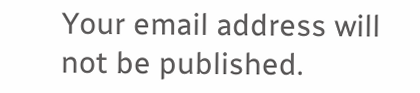Your email address will not be published.